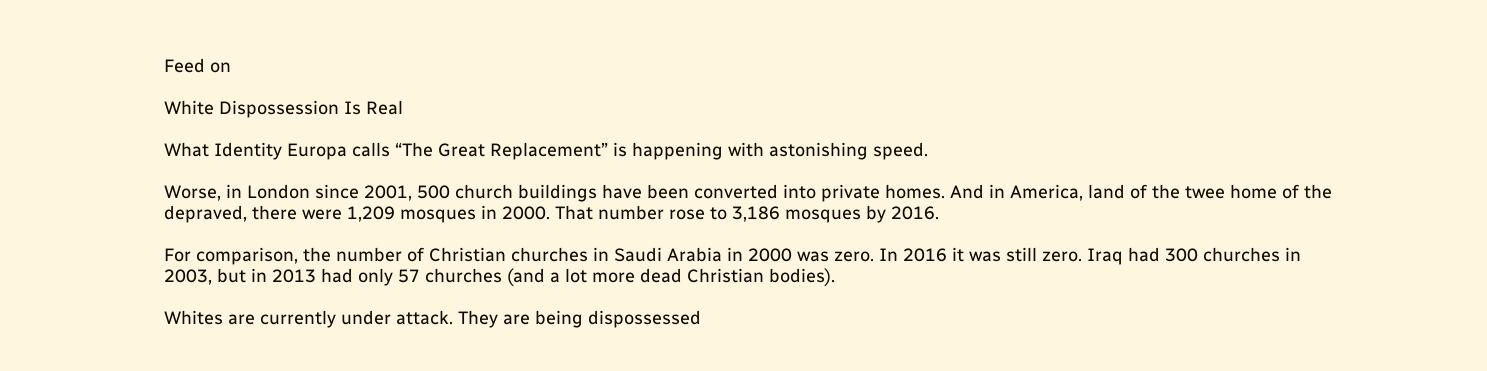Feed on

White Dispossession Is Real

What Identity Europa calls “The Great Replacement” is happening with astonishing speed.

Worse, in London since 2001, 500 church buildings have been converted into private homes. And in America, land of the twee home of the depraved, there were 1,209 mosques in 2000. That number rose to 3,186 mosques by 2016.

For comparison, the number of Christian churches in Saudi Arabia in 2000 was zero. In 2016 it was still zero. Iraq had 300 churches in 2003, but in 2013 had only 57 churches (and a lot more dead Christian bodies).

Whites are currently under attack. They are being dispossessed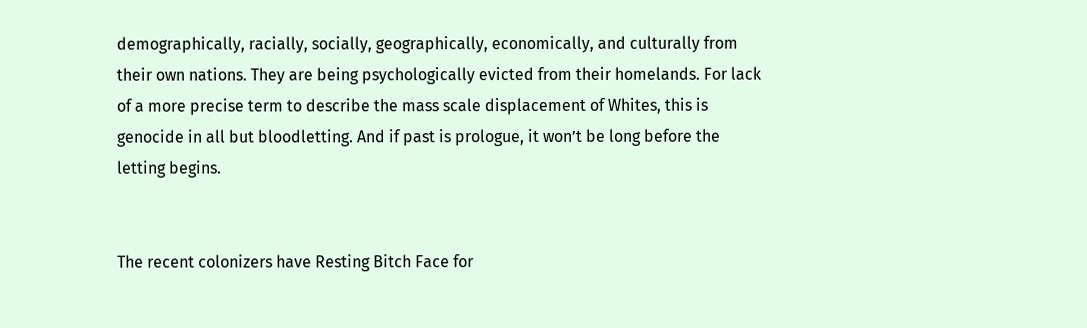demographically, racially, socially, geographically, economically, and culturally from their own nations. They are being psychologically evicted from their homelands. For lack of a more precise term to describe the mass scale displacement of Whites, this is genocide in all but bloodletting. And if past is prologue, it won’t be long before the letting begins.


The recent colonizers have Resting Bitch Face for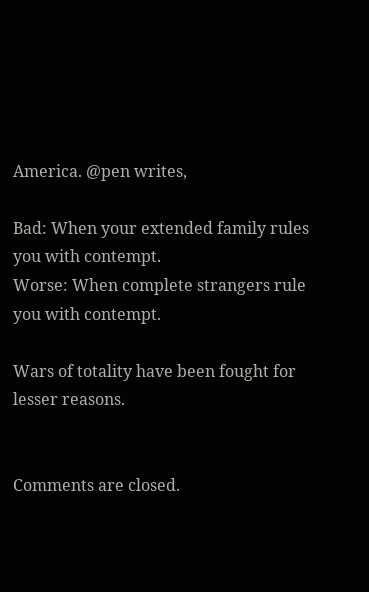America. @pen writes,

Bad: When your extended family rules you with contempt.
Worse: When complete strangers rule you with contempt.

Wars of totality have been fought for lesser reasons.


Comments are closed.